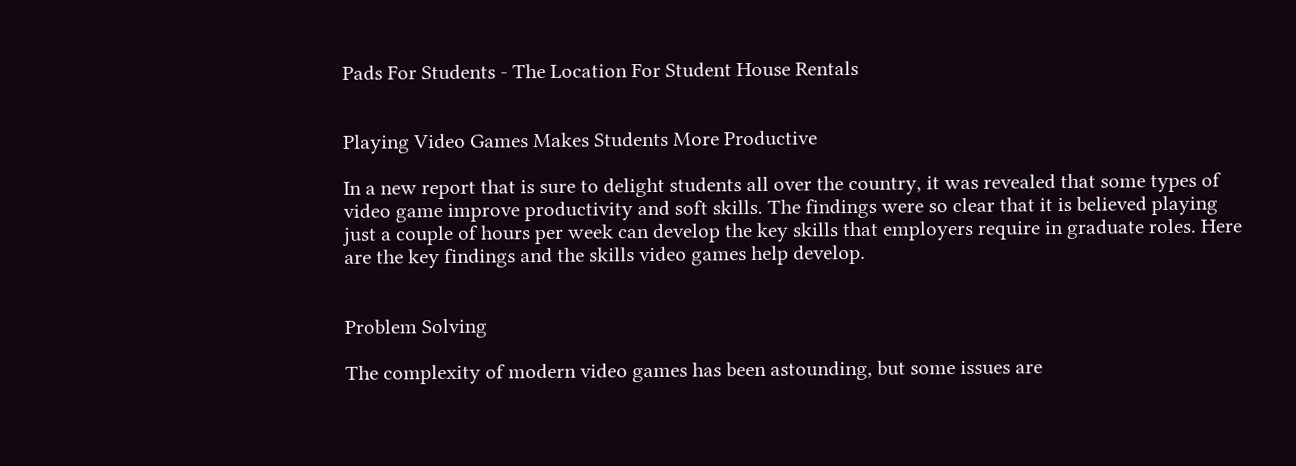Pads For Students - The Location For Student House Rentals


Playing Video Games Makes Students More Productive

In a new report that is sure to delight students all over the country, it was revealed that some types of video game improve productivity and soft skills. The findings were so clear that it is believed playing just a couple of hours per week can develop the key skills that employers require in graduate roles. Here are the key findings and the skills video games help develop.


Problem Solving

The complexity of modern video games has been astounding, but some issues are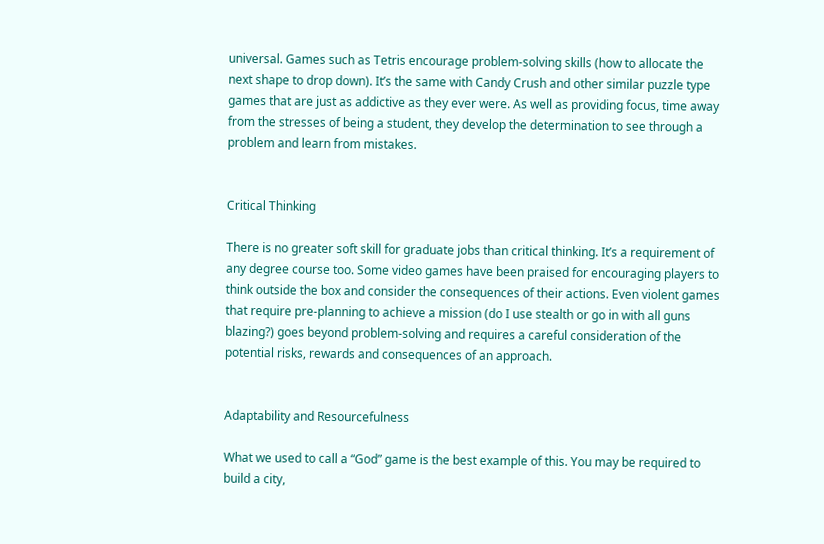universal. Games such as Tetris encourage problem-solving skills (how to allocate the next shape to drop down). It’s the same with Candy Crush and other similar puzzle type games that are just as addictive as they ever were. As well as providing focus, time away from the stresses of being a student, they develop the determination to see through a problem and learn from mistakes.


Critical Thinking

There is no greater soft skill for graduate jobs than critical thinking. It’s a requirement of any degree course too. Some video games have been praised for encouraging players to think outside the box and consider the consequences of their actions. Even violent games that require pre-planning to achieve a mission (do I use stealth or go in with all guns blazing?) goes beyond problem-solving and requires a careful consideration of the potential risks, rewards and consequences of an approach.


Adaptability and Resourcefulness

What we used to call a “God” game is the best example of this. You may be required to build a city,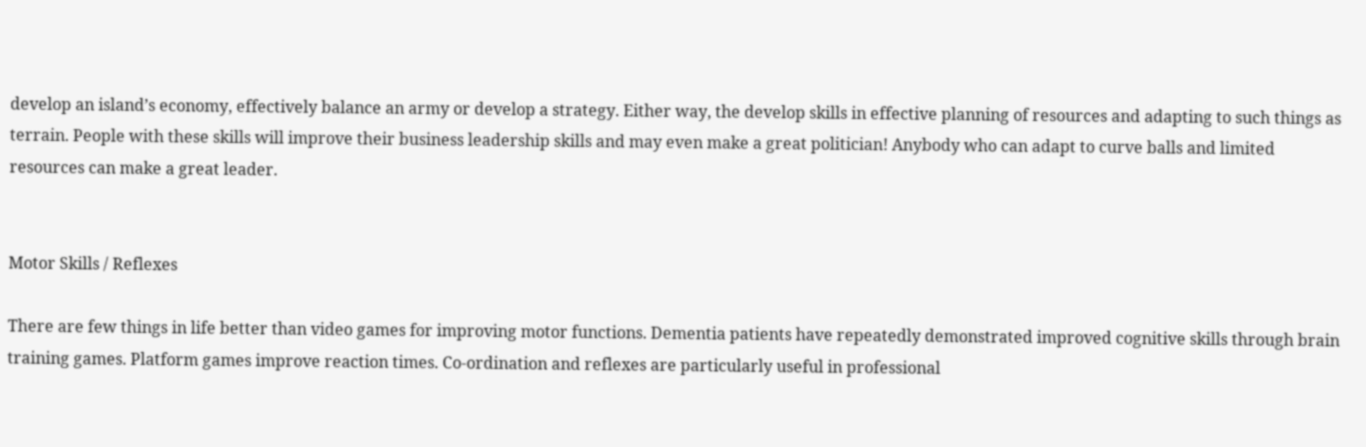develop an island’s economy, effectively balance an army or develop a strategy. Either way, the develop skills in effective planning of resources and adapting to such things as terrain. People with these skills will improve their business leadership skills and may even make a great politician! Anybody who can adapt to curve balls and limited resources can make a great leader.


Motor Skills / Reflexes

There are few things in life better than video games for improving motor functions. Dementia patients have repeatedly demonstrated improved cognitive skills through brain training games. Platform games improve reaction times. Co-ordination and reflexes are particularly useful in professional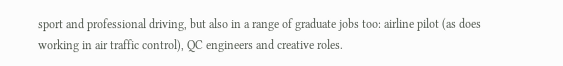sport and professional driving, but also in a range of graduate jobs too: airline pilot (as does working in air traffic control), QC engineers and creative roles.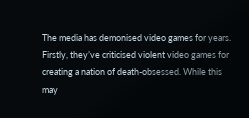The media has demonised video games for years. Firstly, they’ve criticised violent video games for creating a nation of death-obsessed. While this may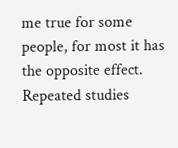me true for some people, for most it has the opposite effect. Repeated studies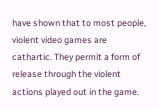have shown that to most people, violent video games are cathartic. They permit a form of release through the violent actions played out in the game.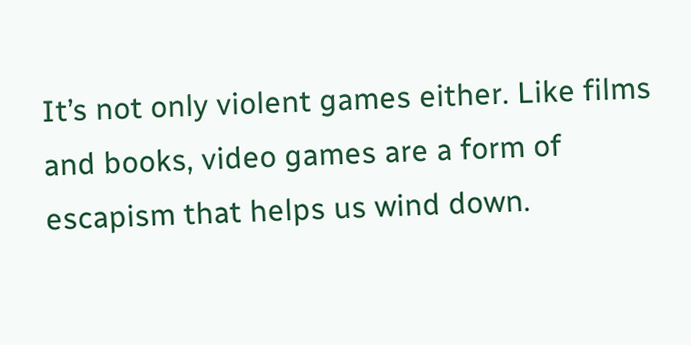It’s not only violent games either. Like films and books, video games are a form of escapism that helps us wind down.